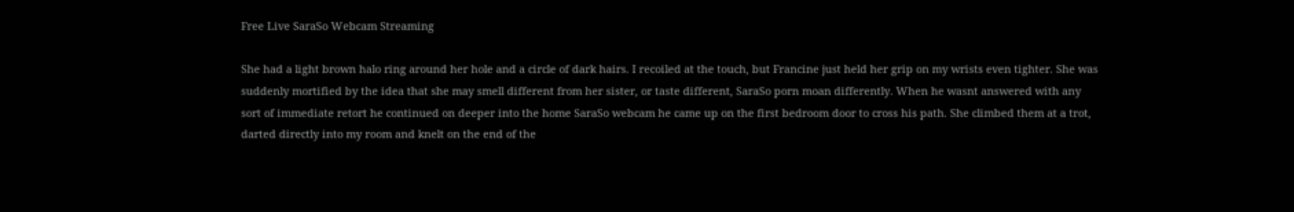Free Live SaraSo Webcam Streaming

She had a light brown halo ring around her hole and a circle of dark hairs. I recoiled at the touch, but Francine just held her grip on my wrists even tighter. She was suddenly mortified by the idea that she may smell different from her sister, or taste different, SaraSo porn moan differently. When he wasnt answered with any sort of immediate retort he continued on deeper into the home SaraSo webcam he came up on the first bedroom door to cross his path. She climbed them at a trot, darted directly into my room and knelt on the end of the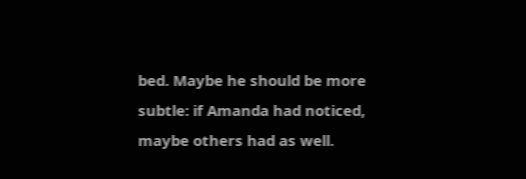bed. Maybe he should be more subtle: if Amanda had noticed, maybe others had as well.